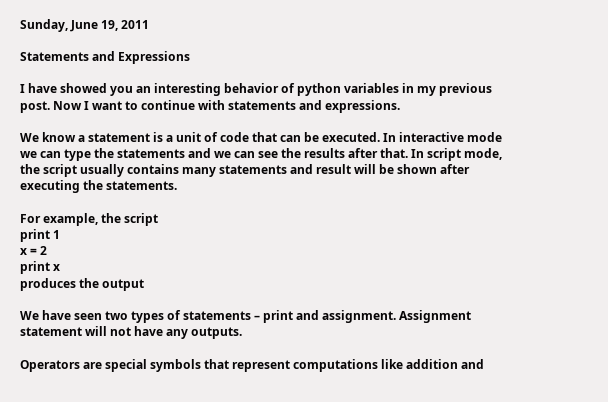Sunday, June 19, 2011

Statements and Expressions

I have showed you an interesting behavior of python variables in my previous post. Now I want to continue with statements and expressions.

We know a statement is a unit of code that can be executed. In interactive mode we can type the statements and we can see the results after that. In script mode, the script usually contains many statements and result will be shown after executing the statements.

For example, the script
print 1
x = 2
print x
produces the output

We have seen two types of statements – print and assignment. Assignment statement will not have any outputs.

Operators are special symbols that represent computations like addition and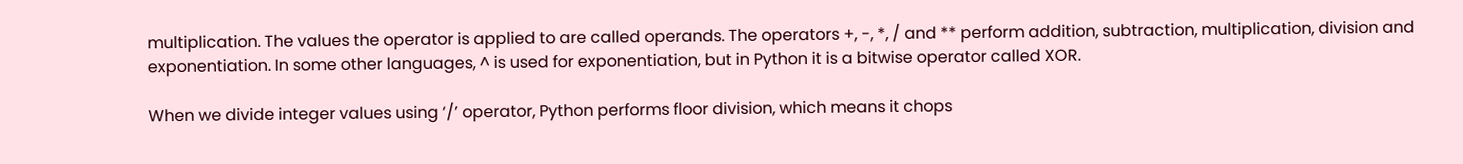multiplication. The values the operator is applied to are called operands. The operators +, -, *, / and ** perform addition, subtraction, multiplication, division and exponentiation. In some other languages, ^ is used for exponentiation, but in Python it is a bitwise operator called XOR.

When we divide integer values using ‘/’ operator, Python performs floor division, which means it chops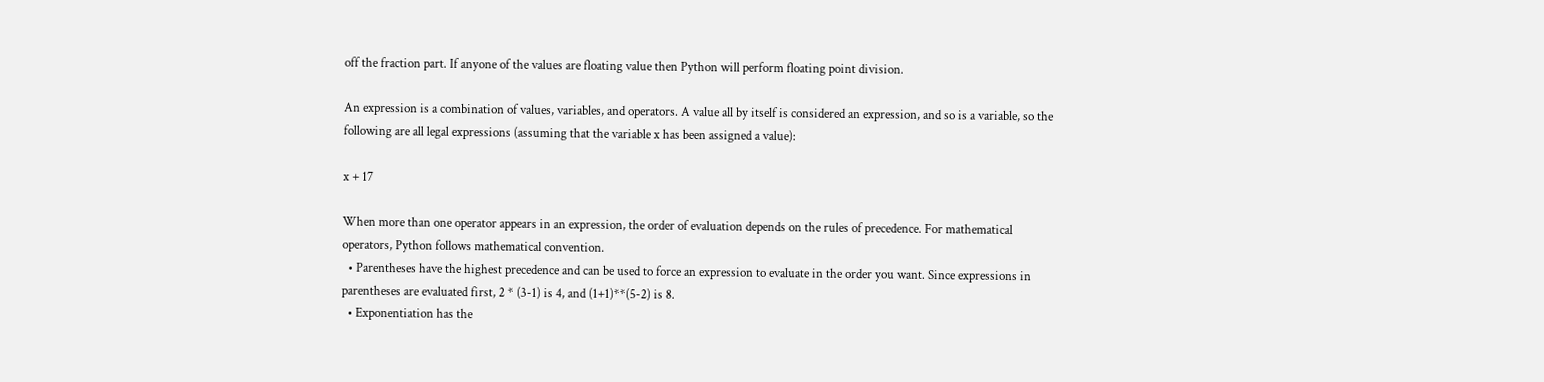off the fraction part. If anyone of the values are floating value then Python will perform floating point division.

An expression is a combination of values, variables, and operators. A value all by itself is considered an expression, and so is a variable, so the following are all legal expressions (assuming that the variable x has been assigned a value):

x + 17

When more than one operator appears in an expression, the order of evaluation depends on the rules of precedence. For mathematical operators, Python follows mathematical convention.
  • Parentheses have the highest precedence and can be used to force an expression to evaluate in the order you want. Since expressions in parentheses are evaluated first, 2 * (3-1) is 4, and (1+1)**(5-2) is 8.
  • Exponentiation has the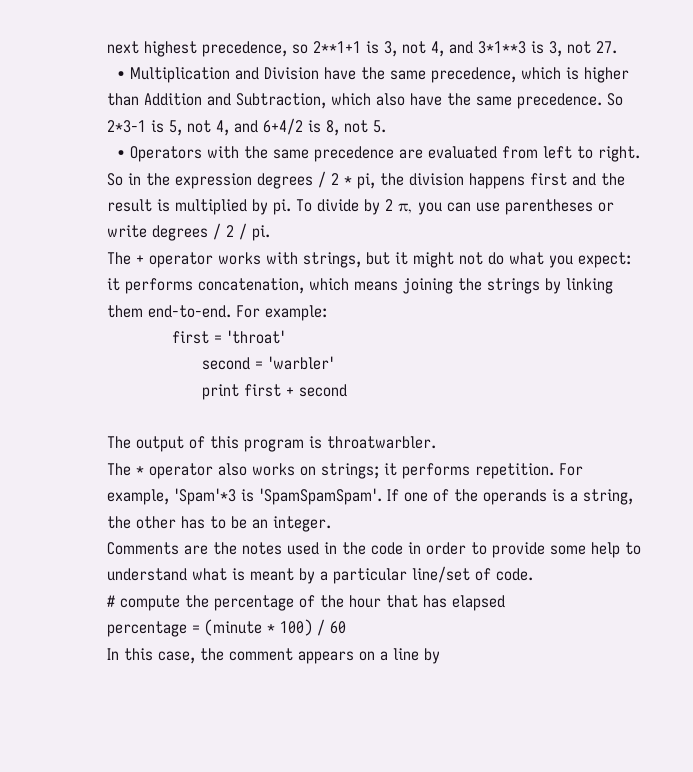next highest precedence, so 2**1+1 is 3, not 4, and 3*1**3 is 3, not 27.
  • Multiplication and Division have the same precedence, which is higher than Addition and Subtraction, which also have the same precedence. So 2*3-1 is 5, not 4, and 6+4/2 is 8, not 5.
  • Operators with the same precedence are evaluated from left to right. So in the expression degrees / 2 * pi, the division happens first and the result is multiplied by pi. To divide by 2 π, you can use parentheses or write degrees / 2 / pi.
The + operator works with strings, but it might not do what you expect: it performs concatenation, which means joining the strings by linking them end-to-end. For example:
             first = 'throat'
                   second = 'warbler'
                   print first + second

The output of this program is throatwarbler.
The * operator also works on strings; it performs repetition. For example, 'Spam'*3 is 'SpamSpamSpam'. If one of the operands is a string, the other has to be an integer.
Comments are the notes used in the code in order to provide some help to understand what is meant by a particular line/set of code.
# compute the percentage of the hour that has elapsed
percentage = (minute * 100) / 60
In this case, the comment appears on a line by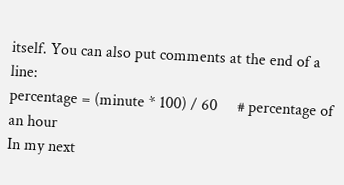itself. You can also put comments at the end of a line:
percentage = (minute * 100) / 60     # percentage of an hour
In my next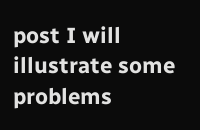post I will illustrate some problems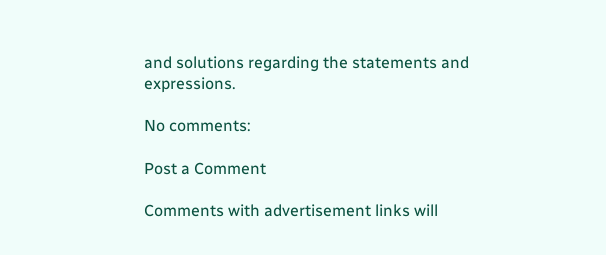and solutions regarding the statements and expressions.

No comments:

Post a Comment

Comments with advertisement links will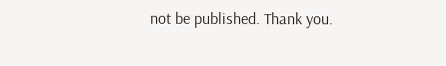not be published. Thank you.